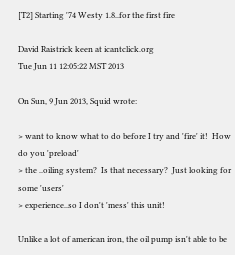[T2] Starting '74 Westy 1.8..for the first fire

David Raistrick keen at icantclick.org
Tue Jun 11 12:05:22 MST 2013

On Sun, 9 Jun 2013, Squid wrote:

> want to know what to do before I try and 'fire' it!  How do you 'preload'
> the ..oiling system?  Is that necessary?  Just looking for some 'users'
> experience..so I don't 'mess' this unit!

Unlike a lot of american iron, the oil pump isn't able to be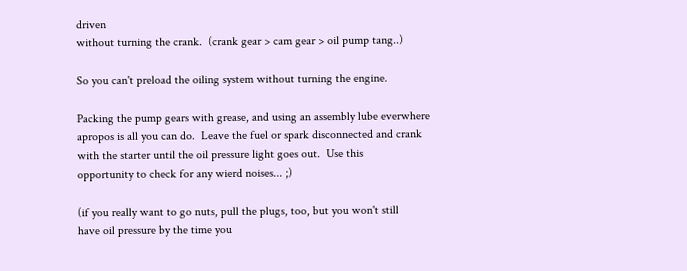driven
without turning the crank.  (crank gear > cam gear > oil pump tang..)

So you can't preload the oiling system without turning the engine.

Packing the pump gears with grease, and using an assembly lube everwhere
apropos is all you can do.  Leave the fuel or spark disconnected and crank
with the starter until the oil pressure light goes out.  Use this
opportunity to check for any wierd noises... ;)

(if you really want to go nuts, pull the plugs, too, but you won't still
have oil pressure by the time you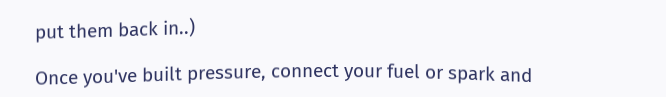put them back in..)

Once you've built pressure, connect your fuel or spark and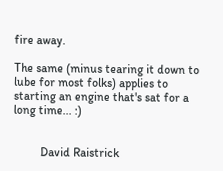fire away.

The same (minus tearing it down to lube for most folks) applies to
starting an engine that's sat for a long time... :)


         David Raistrick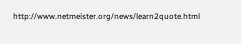http://www.netmeister.org/news/learn2quote.html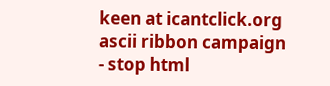keen at icantclick.org             ascii ribbon campaign - stop html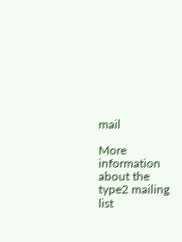mail

More information about the type2 mailing list